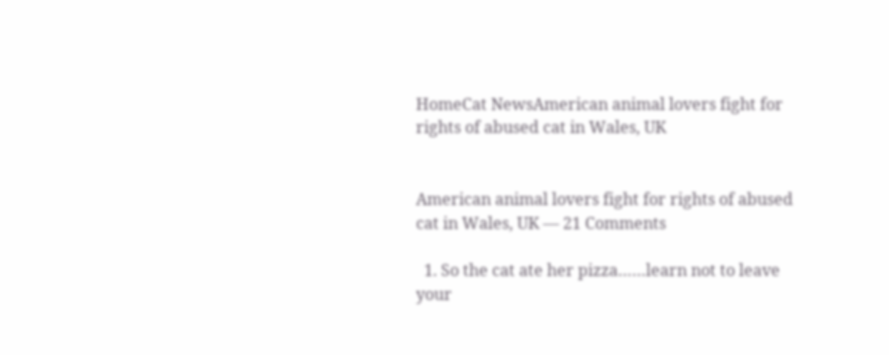HomeCat NewsAmerican animal lovers fight for rights of abused cat in Wales, UK


American animal lovers fight for rights of abused cat in Wales, UK — 21 Comments

  1. So the cat ate her pizza……learn not to leave your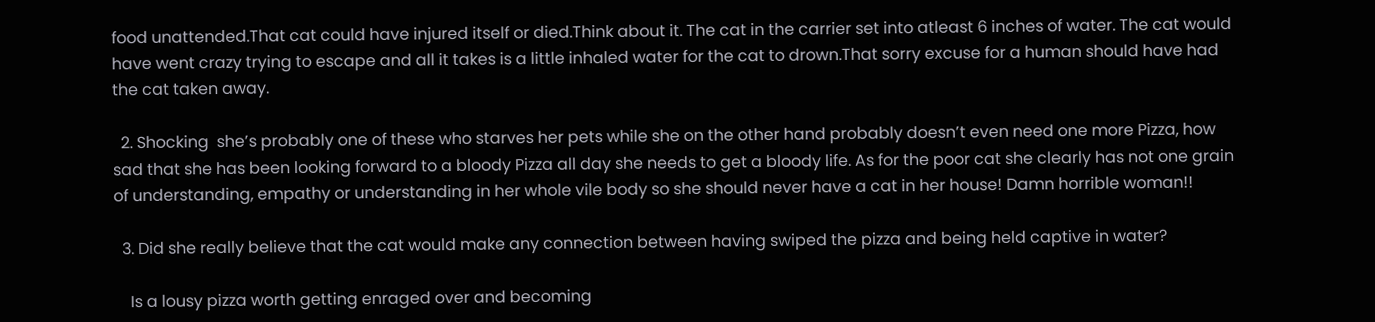food unattended.That cat could have injured itself or died.Think about it. The cat in the carrier set into atleast 6 inches of water. The cat would have went crazy trying to escape and all it takes is a little inhaled water for the cat to drown.That sorry excuse for a human should have had the cat taken away.

  2. Shocking  she’s probably one of these who starves her pets while she on the other hand probably doesn’t even need one more Pizza, how sad that she has been looking forward to a bloody Pizza all day she needs to get a bloody life. As for the poor cat she clearly has not one grain of understanding, empathy or understanding in her whole vile body so she should never have a cat in her house! Damn horrible woman!!

  3. Did she really believe that the cat would make any connection between having swiped the pizza and being held captive in water?

    Is a lousy pizza worth getting enraged over and becoming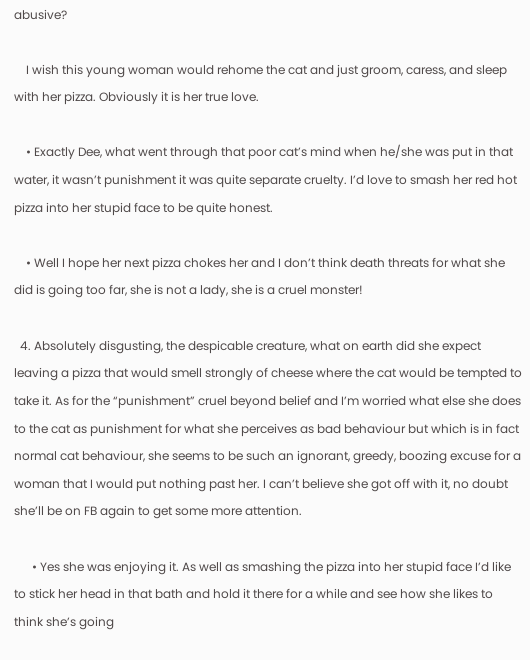abusive?

    I wish this young woman would rehome the cat and just groom, caress, and sleep with her pizza. Obviously it is her true love.

    • Exactly Dee, what went through that poor cat’s mind when he/she was put in that water, it wasn’t punishment it was quite separate cruelty. I’d love to smash her red hot pizza into her stupid face to be quite honest.

    • Well I hope her next pizza chokes her and I don’t think death threats for what she did is going too far, she is not a lady, she is a cruel monster!

  4. Absolutely disgusting, the despicable creature, what on earth did she expect leaving a pizza that would smell strongly of cheese where the cat would be tempted to take it. As for the “punishment” cruel beyond belief and I’m worried what else she does to the cat as punishment for what she perceives as bad behaviour but which is in fact normal cat behaviour, she seems to be such an ignorant, greedy, boozing excuse for a woman that I would put nothing past her. I can’t believe she got off with it, no doubt she’ll be on FB again to get some more attention.

      • Yes she was enjoying it. As well as smashing the pizza into her stupid face I’d like to stick her head in that bath and hold it there for a while and see how she likes to think she’s going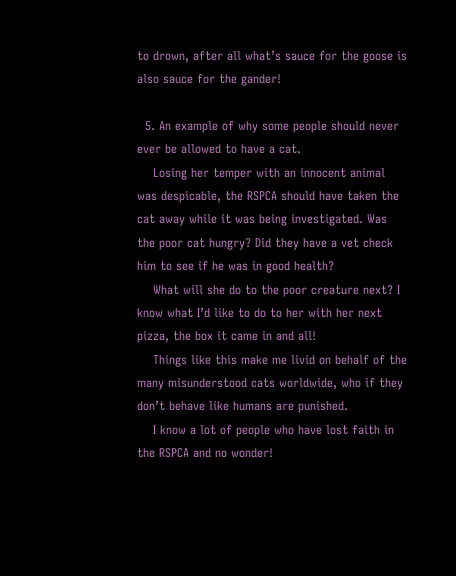to drown, after all what’s sauce for the goose is also sauce for the gander!

  5. An example of why some people should never ever be allowed to have a cat.
    Losing her temper with an innocent animal was despicable, the RSPCA should have taken the cat away while it was being investigated. Was the poor cat hungry? Did they have a vet check him to see if he was in good health?
    What will she do to the poor creature next? I know what I’d like to do to her with her next pizza, the box it came in and all!
    Things like this make me livid on behalf of the many misunderstood cats worldwide, who if they don’t behave like humans are punished.
    I know a lot of people who have lost faith in the RSPCA and no wonder!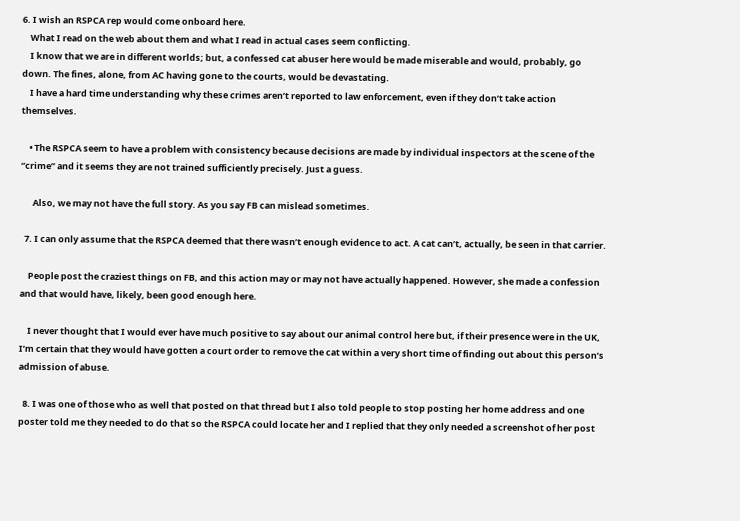6. I wish an RSPCA rep would come onboard here.
    What I read on the web about them and what I read in actual cases seem conflicting.
    I know that we are in different worlds; but, a confessed cat abuser here would be made miserable and would, probably, go down. The fines, alone, from AC having gone to the courts, would be devastating.
    I have a hard time understanding why these crimes aren’t reported to law enforcement, even if they don’t take action themselves.

    • The RSPCA seem to have a problem with consistency because decisions are made by individual inspectors at the scene of the “crime” and it seems they are not trained sufficiently precisely. Just a guess.

      Also, we may not have the full story. As you say FB can mislead sometimes.

  7. I can only assume that the RSPCA deemed that there wasn’t enough evidence to act. A cat can’t, actually, be seen in that carrier.

    People post the craziest things on FB, and this action may or may not have actually happened. However, she made a confession and that would have, likely, been good enough here.

    I never thought that I would ever have much positive to say about our animal control here but, if their presence were in the UK, I’m certain that they would have gotten a court order to remove the cat within a very short time of finding out about this person’s admission of abuse.

  8. I was one of those who as well that posted on that thread but I also told people to stop posting her home address and one poster told me they needed to do that so the RSPCA could locate her and I replied that they only needed a screenshot of her post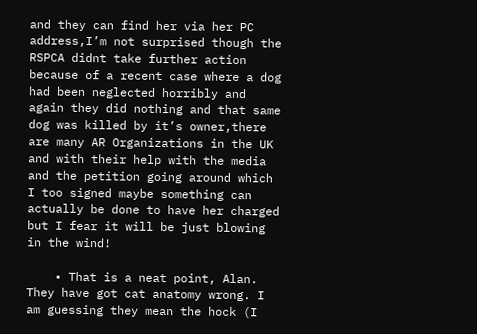and they can find her via her PC address,I’m not surprised though the RSPCA didnt take further action because of a recent case where a dog had been neglected horribly and again they did nothing and that same dog was killed by it’s owner,there are many AR Organizations in the UK and with their help with the media and the petition going around which I too signed maybe something can actually be done to have her charged but I fear it will be just blowing in the wind!

    • That is a neat point, Alan. They have got cat anatomy wrong. I am guessing they mean the hock (I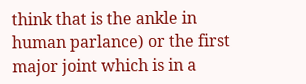think that is the ankle in human parlance) or the first major joint which is in a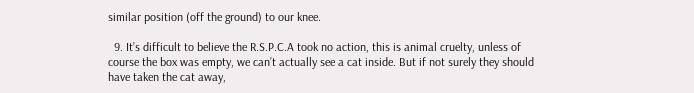similar position (off the ground) to our knee.

  9. It’s difficult to believe the R.S.P.C.A took no action, this is animal cruelty, unless of course the box was empty, we can’t actually see a cat inside. But if not surely they should have taken the cat away,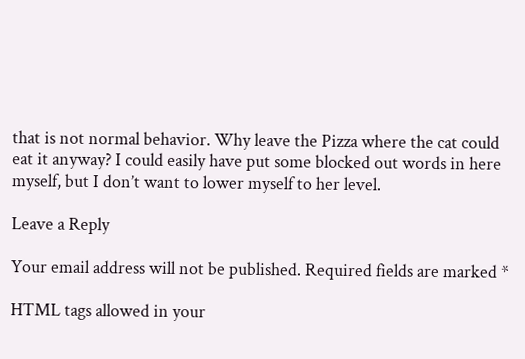that is not normal behavior. Why leave the Pizza where the cat could eat it anyway? I could easily have put some blocked out words in here myself, but I don’t want to lower myself to her level.

Leave a Reply

Your email address will not be published. Required fields are marked *

HTML tags allowed in your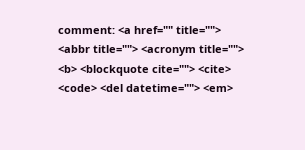comment: <a href="" title=""> <abbr title=""> <acronym title=""> <b> <blockquote cite=""> <cite> <code> <del datetime=""> <em>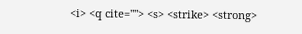<i> <q cite=""> <s> <strike> <strong>